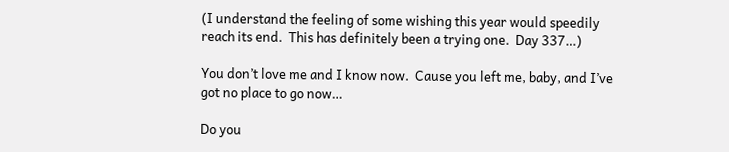(I understand the feeling of some wishing this year would speedily reach its end.  This has definitely been a trying one.  Day 337…)

You don’t love me and I know now.  Cause you left me, baby, and I’ve got no place to go now…

Do you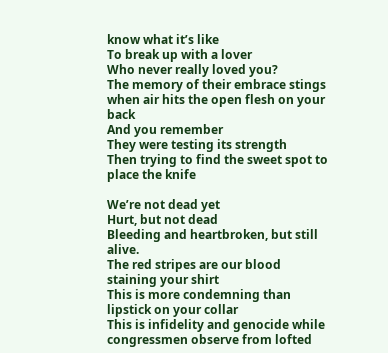know what it’s like
To break up with a lover
Who never really loved you?
The memory of their embrace stings when air hits the open flesh on your back
And you remember
They were testing its strength
Then trying to find the sweet spot to place the knife

We’re not dead yet
Hurt, but not dead
Bleeding and heartbroken, but still alive.
The red stripes are our blood staining your shirt
This is more condemning than lipstick on your collar
This is infidelity and genocide while congressmen observe from lofted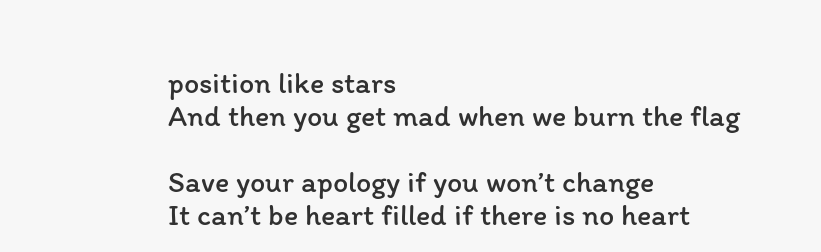position like stars
And then you get mad when we burn the flag

Save your apology if you won’t change
It can’t be heart filled if there is no heart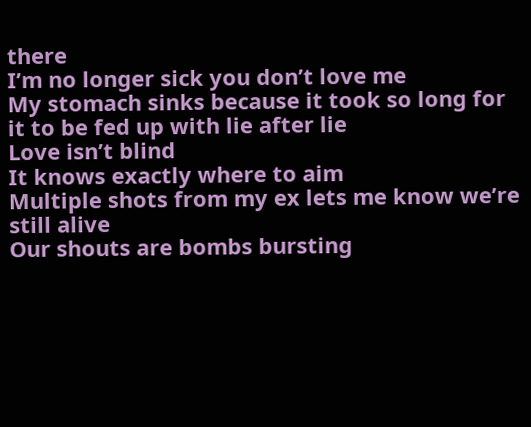there
I’m no longer sick you don’t love me
My stomach sinks because it took so long for it to be fed up with lie after lie
Love isn’t blind
It knows exactly where to aim
Multiple shots from my ex lets me know we’re still alive
Our shouts are bombs bursting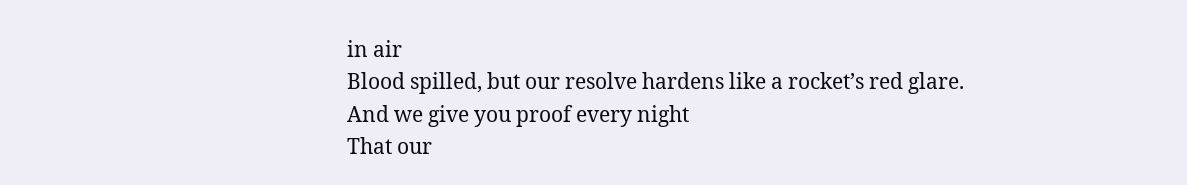in air
Blood spilled, but our resolve hardens like a rocket’s red glare.
And we give you proof every night
That our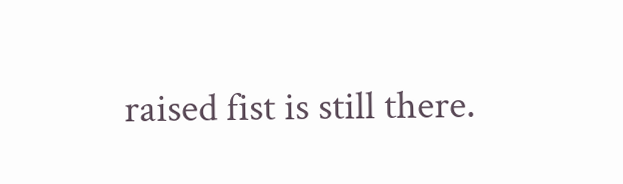raised fist is still there.